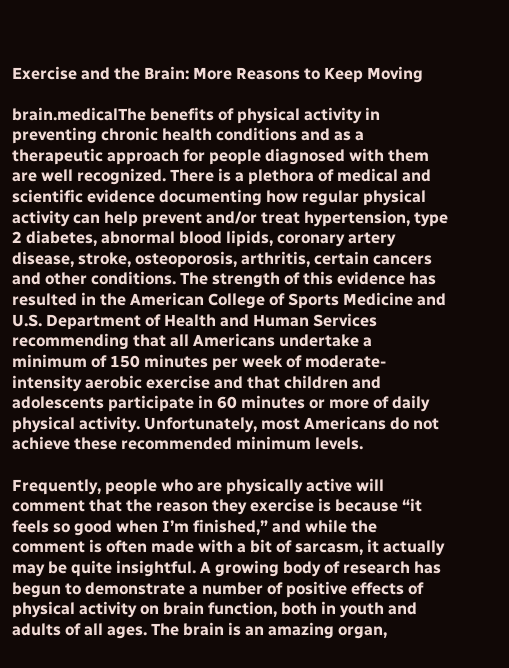Exercise and the Brain: More Reasons to Keep Moving

brain.medicalThe benefits of physical activity in preventing chronic health conditions and as a therapeutic approach for people diagnosed with them are well recognized. There is a plethora of medical and scientific evidence documenting how regular physical activity can help prevent and/or treat hypertension, type 2 diabetes, abnormal blood lipids, coronary artery disease, stroke, osteoporosis, arthritis, certain cancers and other conditions. The strength of this evidence has resulted in the American College of Sports Medicine and U.S. Department of Health and Human Services recommending that all Americans undertake a minimum of 150 minutes per week of moderate-intensity aerobic exercise and that children and adolescents participate in 60 minutes or more of daily physical activity. Unfortunately, most Americans do not achieve these recommended minimum levels.

Frequently, people who are physically active will comment that the reason they exercise is because “it feels so good when I’m finished,” and while the comment is often made with a bit of sarcasm, it actually may be quite insightful. A growing body of research has begun to demonstrate a number of positive effects of physical activity on brain function, both in youth and adults of all ages. The brain is an amazing organ,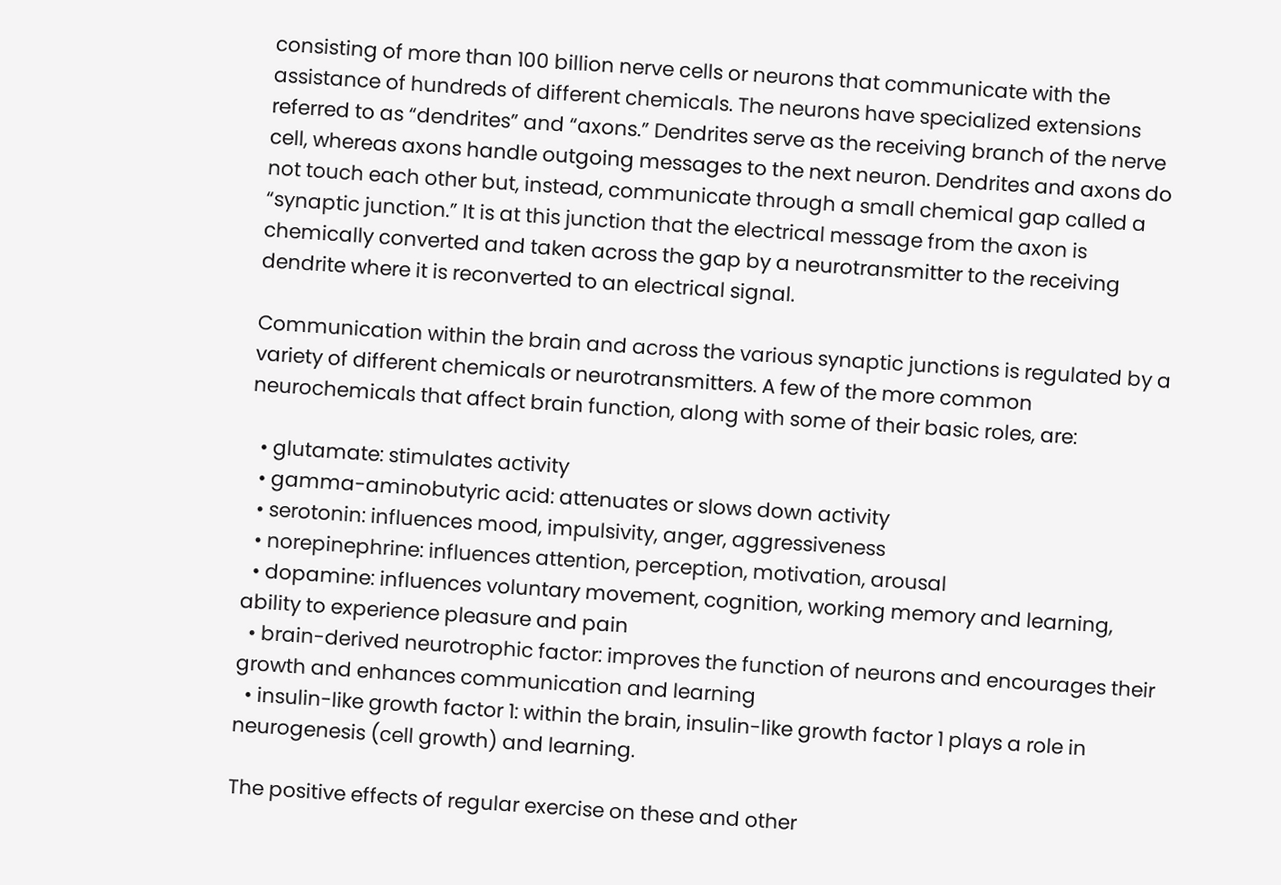consisting of more than 100 billion nerve cells or neurons that communicate with the assistance of hundreds of different chemicals. The neurons have specialized extensions referred to as “dendrites” and “axons.” Dendrites serve as the receiving branch of the nerve cell, whereas axons handle outgoing messages to the next neuron. Dendrites and axons do not touch each other but, instead, communicate through a small chemical gap called a “synaptic junction.” It is at this junction that the electrical message from the axon is chemically converted and taken across the gap by a neurotransmitter to the receiving dendrite where it is reconverted to an electrical signal.

Communication within the brain and across the various synaptic junctions is regulated by a variety of different chemicals or neurotransmitters. A few of the more common neurochemicals that affect brain function, along with some of their basic roles, are:

  • glutamate: stimulates activity
  • gamma-aminobutyric acid: attenuates or slows down activity
  • serotonin: influences mood, impulsivity, anger, aggressiveness
  • norepinephrine: influences attention, perception, motivation, arousal
  • dopamine: influences voluntary movement, cognition, working memory and learning, ability to experience pleasure and pain
  • brain-derived neurotrophic factor: improves the function of neurons and encourages their growth and enhances communication and learning
  • insulin-like growth factor 1: within the brain, insulin-like growth factor 1 plays a role in neurogenesis (cell growth) and learning.

The positive effects of regular exercise on these and other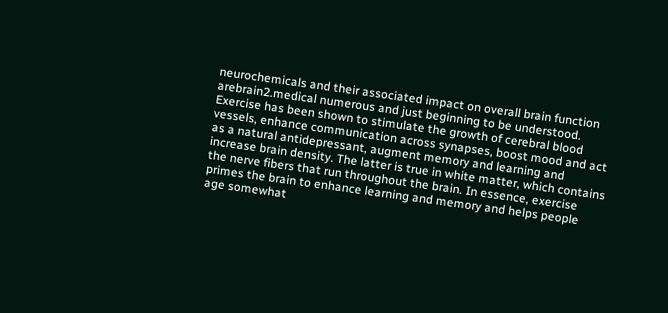neurochemicals and their associated impact on overall brain function arebrain2.medical numerous and just beginning to be understood. Exercise has been shown to stimulate the growth of cerebral blood vessels, enhance communication across synapses, boost mood and act as a natural antidepressant, augment memory and learning and increase brain density. The latter is true in white matter, which contains the nerve fibers that run throughout the brain. In essence, exercise primes the brain to enhance learning and memory and helps people age somewhat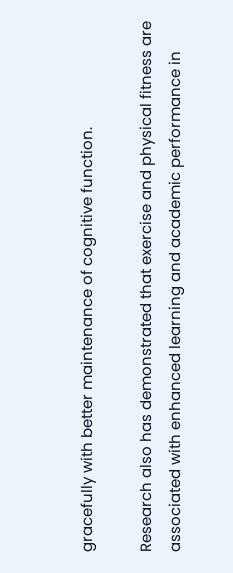gracefully with better maintenance of cognitive function.

Research also has demonstrated that exercise and physical fitness are associated with enhanced learning and academic performance in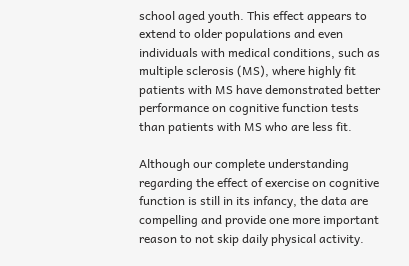school aged youth. This effect appears to extend to older populations and even individuals with medical conditions, such as multiple sclerosis (MS), where highly fit patients with MS have demonstrated better performance on cognitive function tests than patients with MS who are less fit.

Although our complete understanding regarding the effect of exercise on cognitive function is still in its infancy, the data are compelling and provide one more important reason to not skip daily physical activity.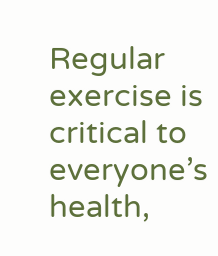Regular exercise is critical to everyone’s health,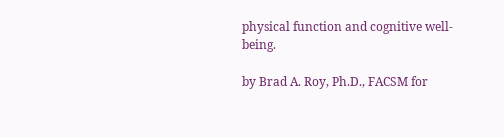physical function and cognitive well-being.

by Brad A. Roy, Ph.D., FACSM for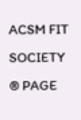ACSM FIT SOCIETY ® PAGE